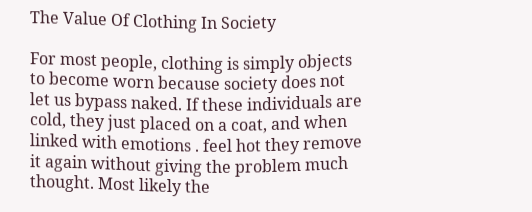The Value Of Clothing In Society

For most people, clothing is simply objects to become worn because society does not let us bypass naked. If these individuals are cold, they just placed on a coat, and when linked with emotions . feel hot they remove it again without giving the problem much thought. Most likely the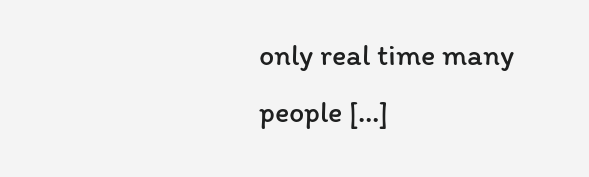only real time many people […]